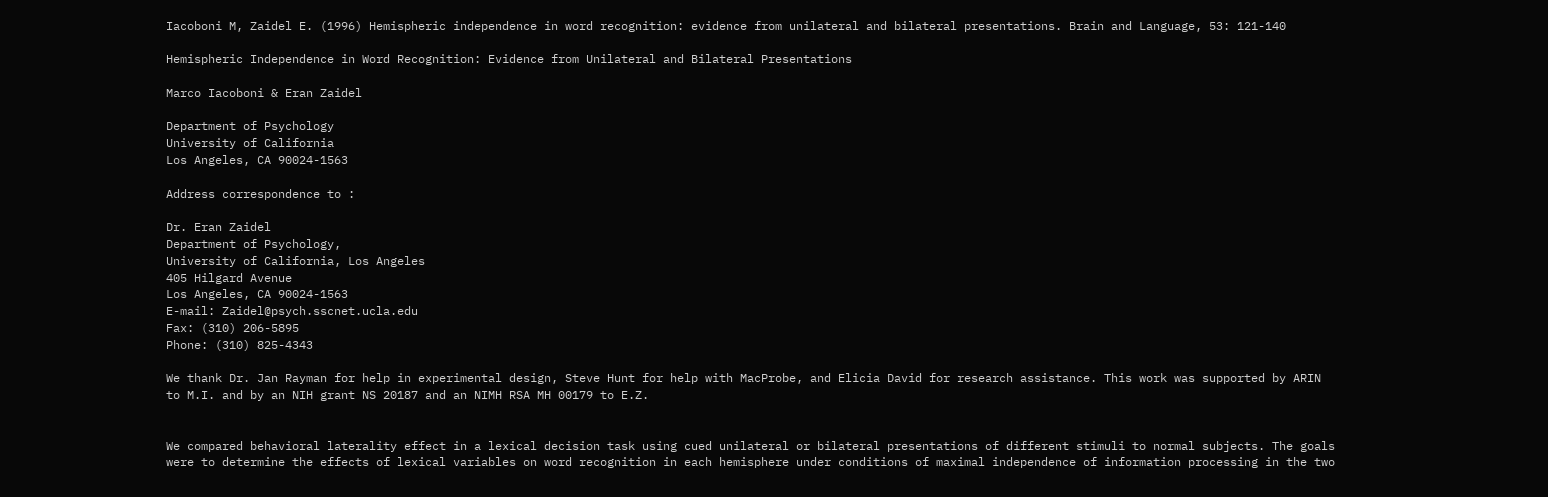Iacoboni M, Zaidel E. (1996) Hemispheric independence in word recognition: evidence from unilateral and bilateral presentations. Brain and Language, 53: 121-140

Hemispheric Independence in Word Recognition: Evidence from Unilateral and Bilateral Presentations

Marco Iacoboni & Eran Zaidel

Department of Psychology
University of California
Los Angeles, CA 90024-1563

Address correspondence to :

Dr. Eran Zaidel
Department of Psychology,
University of California, Los Angeles
405 Hilgard Avenue
Los Angeles, CA 90024-1563
E-mail: Zaidel@psych.sscnet.ucla.edu
Fax: (310) 206-5895
Phone: (310) 825-4343

We thank Dr. Jan Rayman for help in experimental design, Steve Hunt for help with MacProbe, and Elicia David for research assistance. This work was supported by ARIN to M.I. and by an NIH grant NS 20187 and an NIMH RSA MH 00179 to E.Z.


We compared behavioral laterality effect in a lexical decision task using cued unilateral or bilateral presentations of different stimuli to normal subjects. The goals were to determine the effects of lexical variables on word recognition in each hemisphere under conditions of maximal independence of information processing in the two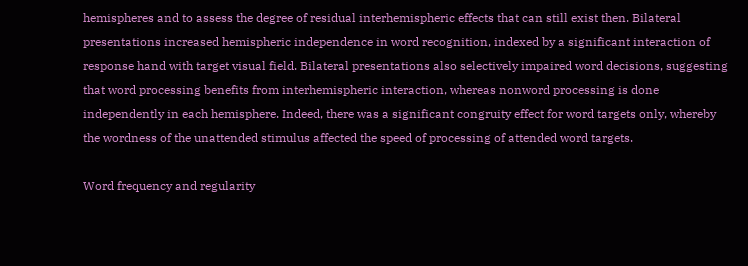hemispheres and to assess the degree of residual interhemispheric effects that can still exist then. Bilateral presentations increased hemispheric independence in word recognition, indexed by a significant interaction of response hand with target visual field. Bilateral presentations also selectively impaired word decisions, suggesting that word processing benefits from interhemispheric interaction, whereas nonword processing is done independently in each hemisphere. Indeed, there was a significant congruity effect for word targets only, whereby the wordness of the unattended stimulus affected the speed of processing of attended word targets.

Word frequency and regularity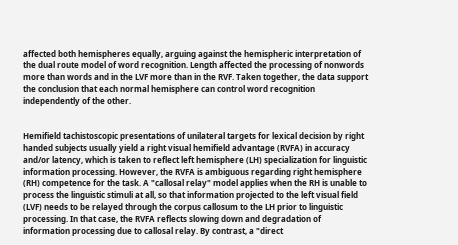affected both hemispheres equally, arguing against the hemispheric interpretation of the dual route model of word recognition. Length affected the processing of nonwords more than words and in the LVF more than in the RVF. Taken together, the data support the conclusion that each normal hemisphere can control word recognition independently of the other.


Hemifield tachistoscopic presentations of unilateral targets for lexical decision by right handed subjects usually yield a right visual hemifield advantage (RVFA) in accuracy and/or latency, which is taken to reflect left hemisphere (LH) specialization for linguistic information processing. However, the RVFA is ambiguous regarding right hemisphere (RH) competence for the task. A "callosal relay" model applies when the RH is unable to process the linguistic stimuli at all, so that information projected to the left visual field (LVF) needs to be relayed through the corpus callosum to the LH prior to linguistic processing. In that case, the RVFA reflects slowing down and degradation of information processing due to callosal relay. By contrast, a "direct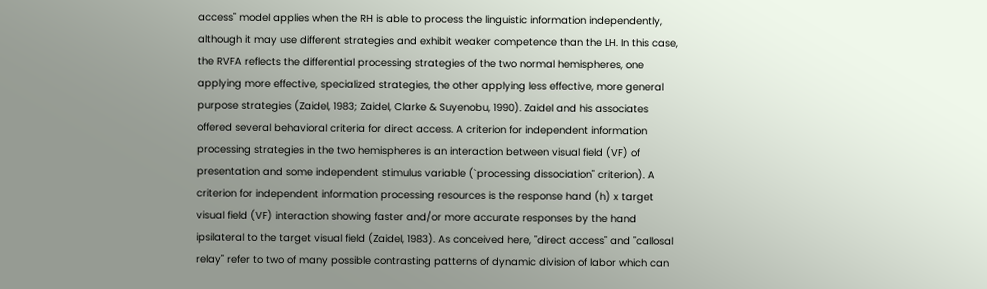access" model applies when the RH is able to process the linguistic information independently, although it may use different strategies and exhibit weaker competence than the LH. In this case, the RVFA reflects the differential processing strategies of the two normal hemispheres, one applying more effective, specialized strategies, the other applying less effective, more general purpose strategies (Zaidel, 1983; Zaidel, Clarke & Suyenobu, 1990). Zaidel and his associates offered several behavioral criteria for direct access. A criterion for independent information processing strategies in the two hemispheres is an interaction between visual field (VF) of presentation and some independent stimulus variable (`processing dissociation" criterion). A criterion for independent information processing resources is the response hand (h) x target visual field (VF) interaction showing faster and/or more accurate responses by the hand ipsilateral to the target visual field (Zaidel, 1983). As conceived here, "direct access" and "callosal relay" refer to two of many possible contrasting patterns of dynamic division of labor which can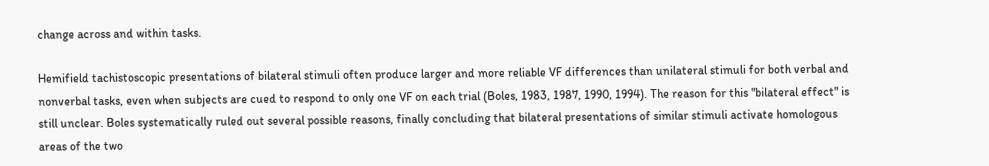change across and within tasks.

Hemifield tachistoscopic presentations of bilateral stimuli often produce larger and more reliable VF differences than unilateral stimuli for both verbal and nonverbal tasks, even when subjects are cued to respond to only one VF on each trial (Boles, 1983, 1987, 1990, 1994). The reason for this "bilateral effect" is still unclear. Boles systematically ruled out several possible reasons, finally concluding that bilateral presentations of similar stimuli activate homologous areas of the two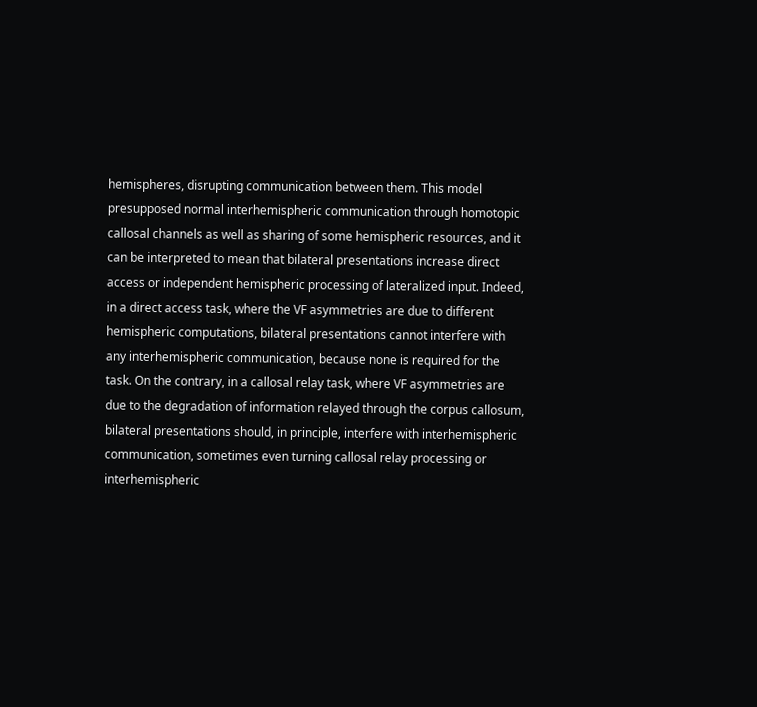hemispheres, disrupting communication between them. This model presupposed normal interhemispheric communication through homotopic callosal channels as well as sharing of some hemispheric resources, and it can be interpreted to mean that bilateral presentations increase direct access or independent hemispheric processing of lateralized input. Indeed, in a direct access task, where the VF asymmetries are due to different hemispheric computations, bilateral presentations cannot interfere with any interhemispheric communication, because none is required for the task. On the contrary, in a callosal relay task, where VF asymmetries are due to the degradation of information relayed through the corpus callosum, bilateral presentations should, in principle, interfere with interhemispheric communication, sometimes even turning callosal relay processing or interhemispheric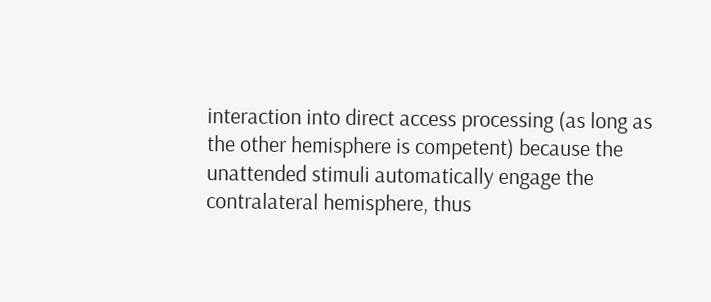interaction into direct access processing (as long as the other hemisphere is competent) because the unattended stimuli automatically engage the contralateral hemisphere, thus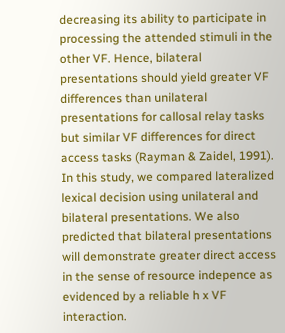decreasing its ability to participate in processing the attended stimuli in the other VF. Hence, bilateral presentations should yield greater VF differences than unilateral presentations for callosal relay tasks but similar VF differences for direct access tasks (Rayman & Zaidel, 1991). In this study, we compared lateralized lexical decision using unilateral and bilateral presentations. We also predicted that bilateral presentations will demonstrate greater direct access in the sense of resource indepence as evidenced by a reliable h x VF interaction.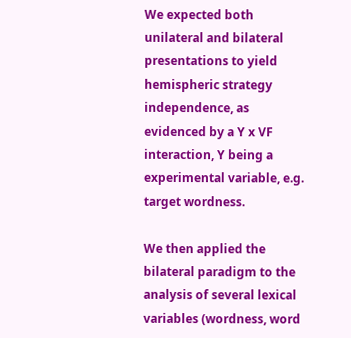We expected both unilateral and bilateral presentations to yield hemispheric strategy independence, as evidenced by a Y x VF interaction, Y being a experimental variable, e.g. target wordness.

We then applied the bilateral paradigm to the analysis of several lexical variables (wordness, word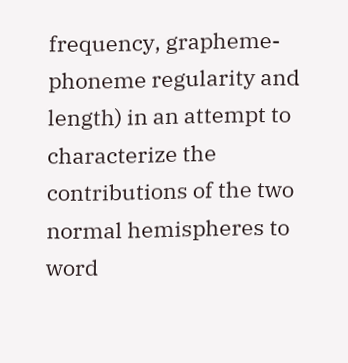frequency, grapheme-phoneme regularity and length) in an attempt to characterize the contributions of the two normal hemispheres to word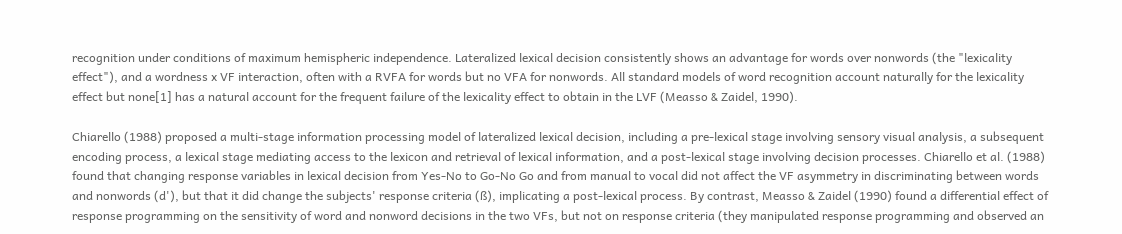recognition under conditions of maximum hemispheric independence. Lateralized lexical decision consistently shows an advantage for words over nonwords (the "lexicality effect"), and a wordness x VF interaction, often with a RVFA for words but no VFA for nonwords. All standard models of word recognition account naturally for the lexicality effect but none[1] has a natural account for the frequent failure of the lexicality effect to obtain in the LVF (Measso & Zaidel, 1990).

Chiarello (1988) proposed a multi-stage information processing model of lateralized lexical decision, including a pre-lexical stage involving sensory visual analysis, a subsequent encoding process, a lexical stage mediating access to the lexicon and retrieval of lexical information, and a post-lexical stage involving decision processes. Chiarello et al. (1988) found that changing response variables in lexical decision from Yes-No to Go-No Go and from manual to vocal did not affect the VF asymmetry in discriminating between words and nonwords (d'), but that it did change the subjects' response criteria (ß), implicating a post-lexical process. By contrast, Measso & Zaidel (1990) found a differential effect of response programming on the sensitivity of word and nonword decisions in the two VFs, but not on response criteria (they manipulated response programming and observed an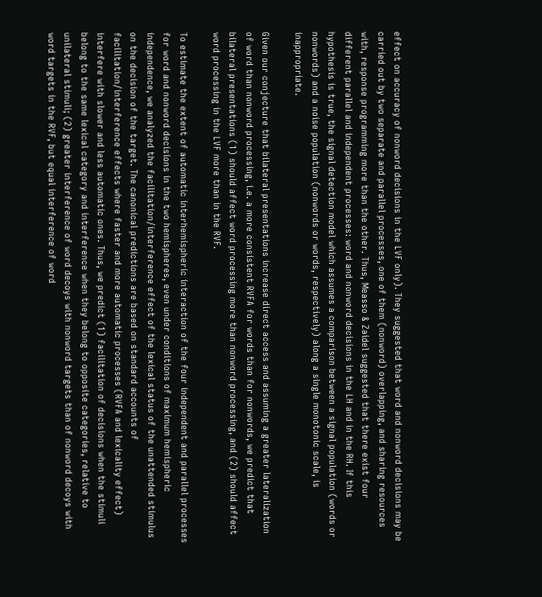effect on accuracy of nonword decisions in the LVF only). They suggested that word and nonword decisions may be carried out by two separate and parallel processes, one of them (nonword) overlapping, and sharing resources with, response programming more than the other. Thus, Measso & Zaidel suggested that there exist four different parallel and independent processes: word and nonword decisions in the LH and in the RH. If this hypothesis is true, the signal detection model which assumes a comparison between a signal population (words or nonwords) and a noise population (nonwords or words, respectively) along a single monotonic scale, is inappropriate.

Given our conjecture that bilateral presentations increase direct access and assuming a greater lateralization of word than nonword processing, i.e. a more consistent RVFA for words than for nonwords, we predict that bilateral presentations (1) should affect word processing more than nonword processing, and (2) should affect word processing in the LVF more than in the RVF.

To estimate the extent of automatic interhemispheric interaction of the four independent and parallel processes for word and nonword decisions in the two hemispheres, even under conditions of maximum hemispheric independence, we analyzed the facilitation/interference effect of the lexical status of the unattended stimulus on the decision of the target. The canonical predictions are based on standard accounts of facilitation/interference effects where faster and more automatic processes (RVFA and lexicality effect) interfere with slower and less automatic ones. Thus, we predict (1) facilitation of decisions when the stimuli belong to the same lexical category and interference when they belong to opposite categories, relative to unilateral stimuli; (2) greater interference of word decoys with nonword targets than of nonword decoys with word targets in the RVF, but equal interference of word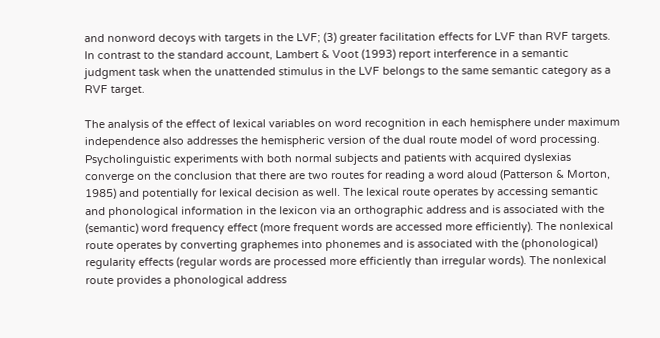and nonword decoys with targets in the LVF; (3) greater facilitation effects for LVF than RVF targets. In contrast to the standard account, Lambert & Voot (1993) report interference in a semantic judgment task when the unattended stimulus in the LVF belongs to the same semantic category as a RVF target.

The analysis of the effect of lexical variables on word recognition in each hemisphere under maximum independence also addresses the hemispheric version of the dual route model of word processing. Psycholinguistic experiments with both normal subjects and patients with acquired dyslexias converge on the conclusion that there are two routes for reading a word aloud (Patterson & Morton, 1985) and potentially for lexical decision as well. The lexical route operates by accessing semantic and phonological information in the lexicon via an orthographic address and is associated with the (semantic) word frequency effect (more frequent words are accessed more efficiently). The nonlexical route operates by converting graphemes into phonemes and is associated with the (phonological) regularity effects (regular words are processed more efficiently than irregular words). The nonlexical route provides a phonological address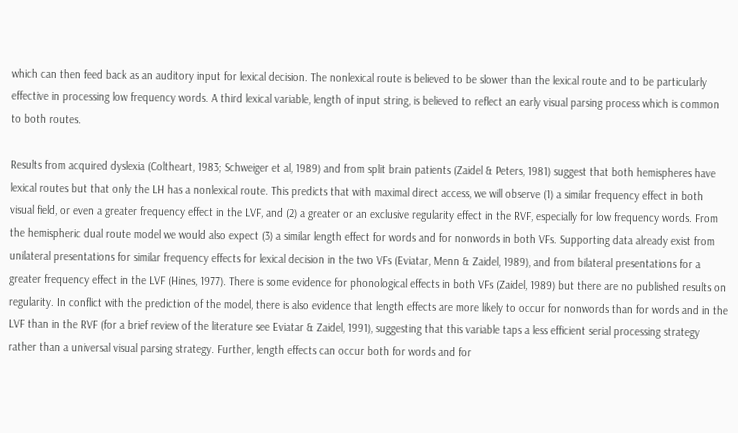which can then feed back as an auditory input for lexical decision. The nonlexical route is believed to be slower than the lexical route and to be particularly effective in processing low frequency words. A third lexical variable, length of input string, is believed to reflect an early visual parsing process which is common to both routes.

Results from acquired dyslexia (Coltheart, 1983; Schweiger et al, 1989) and from split brain patients (Zaidel & Peters, 1981) suggest that both hemispheres have lexical routes but that only the LH has a nonlexical route. This predicts that with maximal direct access, we will observe (1) a similar frequency effect in both visual field, or even a greater frequency effect in the LVF, and (2) a greater or an exclusive regularity effect in the RVF, especially for low frequency words. From the hemispheric dual route model we would also expect (3) a similar length effect for words and for nonwords in both VFs. Supporting data already exist from unilateral presentations for similar frequency effects for lexical decision in the two VFs (Eviatar, Menn & Zaidel, 1989), and from bilateral presentations for a greater frequency effect in the LVF (Hines, 1977). There is some evidence for phonological effects in both VFs (Zaidel, 1989) but there are no published results on regularity. In conflict with the prediction of the model, there is also evidence that length effects are more likely to occur for nonwords than for words and in the LVF than in the RVF (for a brief review of the literature see Eviatar & Zaidel, 1991), suggesting that this variable taps a less efficient serial processing strategy rather than a universal visual parsing strategy. Further, length effects can occur both for words and for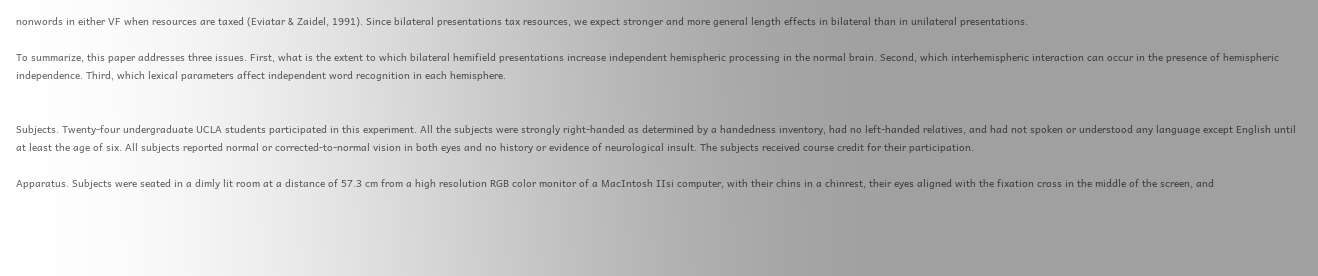nonwords in either VF when resources are taxed (Eviatar & Zaidel, 1991). Since bilateral presentations tax resources, we expect stronger and more general length effects in bilateral than in unilateral presentations.

To summarize, this paper addresses three issues. First, what is the extent to which bilateral hemifield presentations increase independent hemispheric processing in the normal brain. Second, which interhemispheric interaction can occur in the presence of hemispheric independence. Third, which lexical parameters affect independent word recognition in each hemisphere.


Subjects. Twenty-four undergraduate UCLA students participated in this experiment. All the subjects were strongly right-handed as determined by a handedness inventory, had no left-handed relatives, and had not spoken or understood any language except English until at least the age of six. All subjects reported normal or corrected-to-normal vision in both eyes and no history or evidence of neurological insult. The subjects received course credit for their participation.

Apparatus. Subjects were seated in a dimly lit room at a distance of 57.3 cm from a high resolution RGB color monitor of a MacIntosh IIsi computer, with their chins in a chinrest, their eyes aligned with the fixation cross in the middle of the screen, and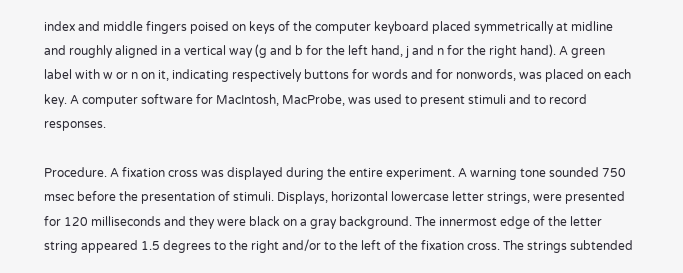index and middle fingers poised on keys of the computer keyboard placed symmetrically at midline and roughly aligned in a vertical way (g and b for the left hand, j and n for the right hand). A green label with w or n on it, indicating respectively buttons for words and for nonwords, was placed on each key. A computer software for MacIntosh, MacProbe, was used to present stimuli and to record responses.

Procedure. A fixation cross was displayed during the entire experiment. A warning tone sounded 750 msec before the presentation of stimuli. Displays, horizontal lowercase letter strings, were presented for 120 milliseconds and they were black on a gray background. The innermost edge of the letter string appeared 1.5 degrees to the right and/or to the left of the fixation cross. The strings subtended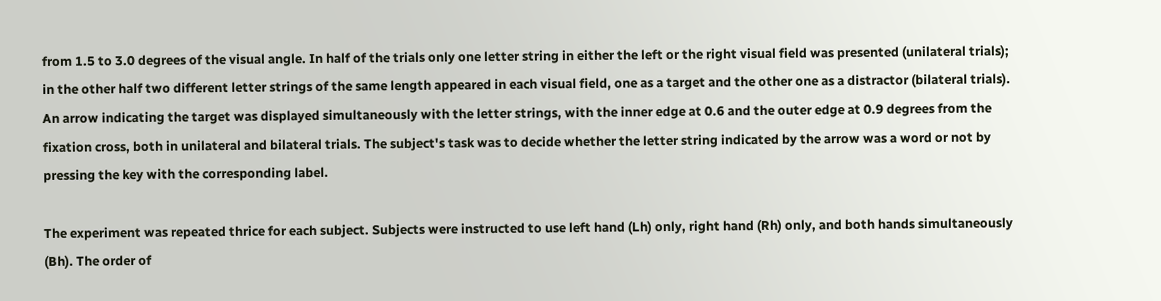from 1.5 to 3.0 degrees of the visual angle. In half of the trials only one letter string in either the left or the right visual field was presented (unilateral trials); in the other half two different letter strings of the same length appeared in each visual field, one as a target and the other one as a distractor (bilateral trials). An arrow indicating the target was displayed simultaneously with the letter strings, with the inner edge at 0.6 and the outer edge at 0.9 degrees from the fixation cross, both in unilateral and bilateral trials. The subject's task was to decide whether the letter string indicated by the arrow was a word or not by pressing the key with the corresponding label.

The experiment was repeated thrice for each subject. Subjects were instructed to use left hand (Lh) only, right hand (Rh) only, and both hands simultaneously (Bh). The order of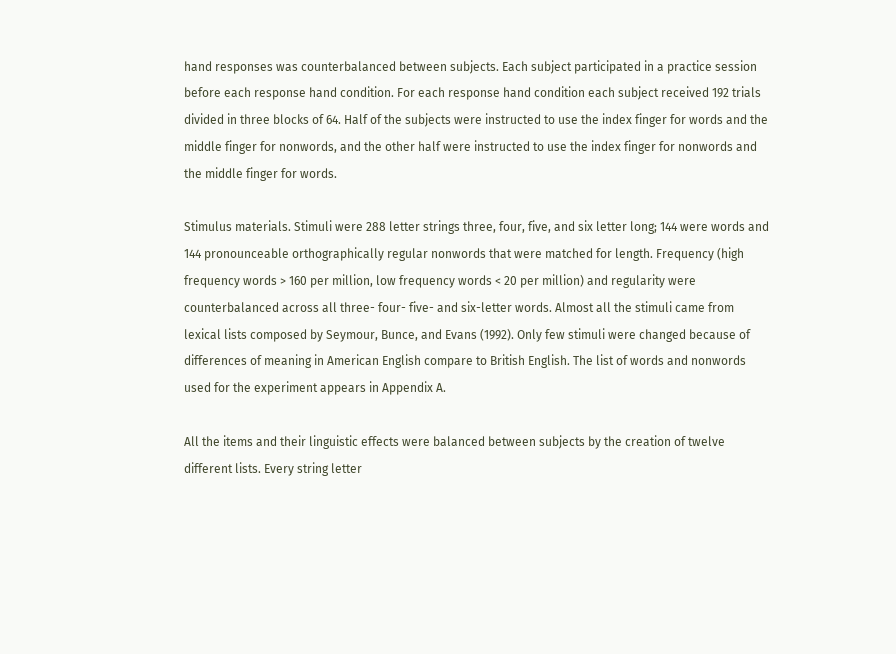hand responses was counterbalanced between subjects. Each subject participated in a practice session before each response hand condition. For each response hand condition each subject received 192 trials divided in three blocks of 64. Half of the subjects were instructed to use the index finger for words and the middle finger for nonwords, and the other half were instructed to use the index finger for nonwords and the middle finger for words.

Stimulus materials. Stimuli were 288 letter strings three, four, five, and six letter long; 144 were words and 144 pronounceable orthographically regular nonwords that were matched for length. Frequency (high frequency words > 160 per million, low frequency words < 20 per million) and regularity were counterbalanced across all three- four- five- and six-letter words. Almost all the stimuli came from lexical lists composed by Seymour, Bunce, and Evans (1992). Only few stimuli were changed because of differences of meaning in American English compare to British English. The list of words and nonwords used for the experiment appears in Appendix A.

All the items and their linguistic effects were balanced between subjects by the creation of twelve different lists. Every string letter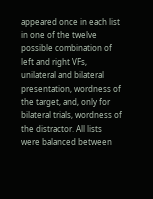appeared once in each list in one of the twelve possible combination of left and right VFs, unilateral and bilateral presentation, wordness of the target, and, only for bilateral trials, wordness of the distractor. All lists were balanced between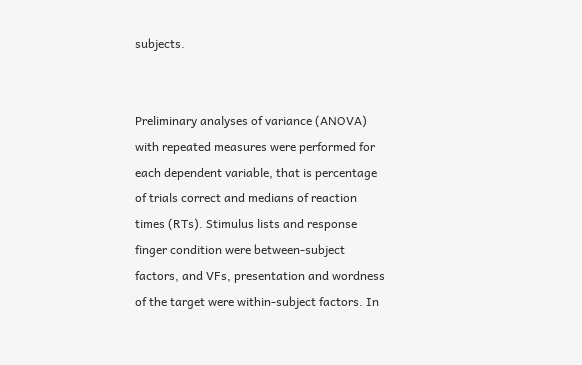subjects.


Preliminary analyses of variance (ANOVA) with repeated measures were performed for each dependent variable, that is percentage of trials correct and medians of reaction times (RTs). Stimulus lists and response finger condition were between-subject factors, and VFs, presentation and wordness of the target were within-subject factors. In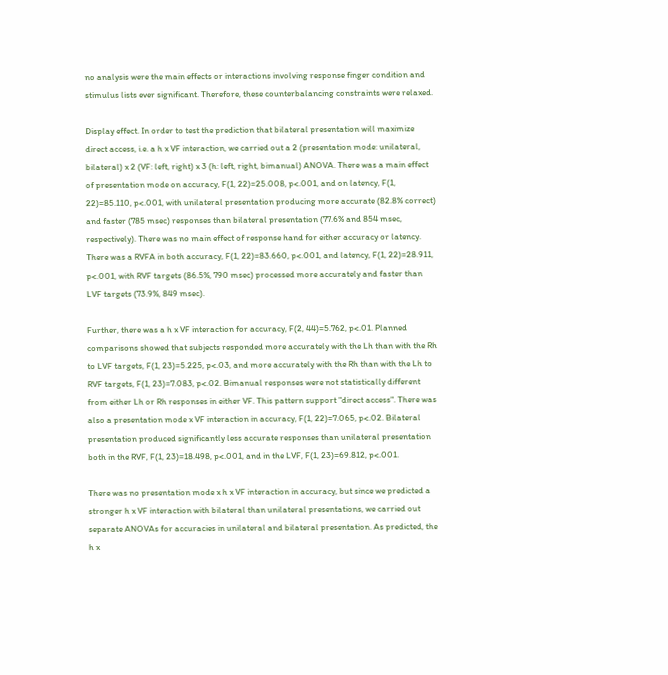no analysis were the main effects or interactions involving response finger condition and stimulus lists ever significant. Therefore, these counterbalancing constraints were relaxed.

Display effect. In order to test the prediction that bilateral presentation will maximize direct access, i.e. a h x VF interaction, we carried out a 2 (presentation mode: unilateral, bilateral) x 2 (VF: left, right) x 3 (h: left, right, bimanual) ANOVA. There was a main effect of presentation mode on accuracy, F(1, 22)=25.008, p<.001, and on latency, F(1, 22)=85.110, p<.001, with unilateral presentation producing more accurate (82.8% correct) and faster (785 msec) responses than bilateral presentation (77.6% and 854 msec, respectively). There was no main effect of response hand for either accuracy or latency. There was a RVFA in both accuracy, F(1, 22)=83.660, p<.001, and latency, F(1, 22)=28.911, p<.001, with RVF targets (86.5%, 790 msec) processed more accurately and faster than LVF targets (73.9%, 849 msec).

Further, there was a h x VF interaction for accuracy, F(2, 44)=5.762, p<.01. Planned comparisons showed that subjects responded more accurately with the Lh than with the Rh to LVF targets, F(1, 23)=5.225, p<.03, and more accurately with the Rh than with the Lh to RVF targets, F(1, 23)=7.083, p<.02. Bimanual responses were not statistically different from either Lh or Rh responses in either VF. This pattern support "direct access". There was also a presentation mode x VF interaction in accuracy, F(1, 22)=7.065, p<.02. Bilateral presentation produced significantly less accurate responses than unilateral presentation both in the RVF, F(1, 23)=18.498, p<.001, and in the LVF, F(1, 23)=69.812, p<.001.

There was no presentation mode x h x VF interaction in accuracy, but since we predicted a stronger h x VF interaction with bilateral than unilateral presentations, we carried out separate ANOVAs for accuracies in unilateral and bilateral presentation. As predicted, the h x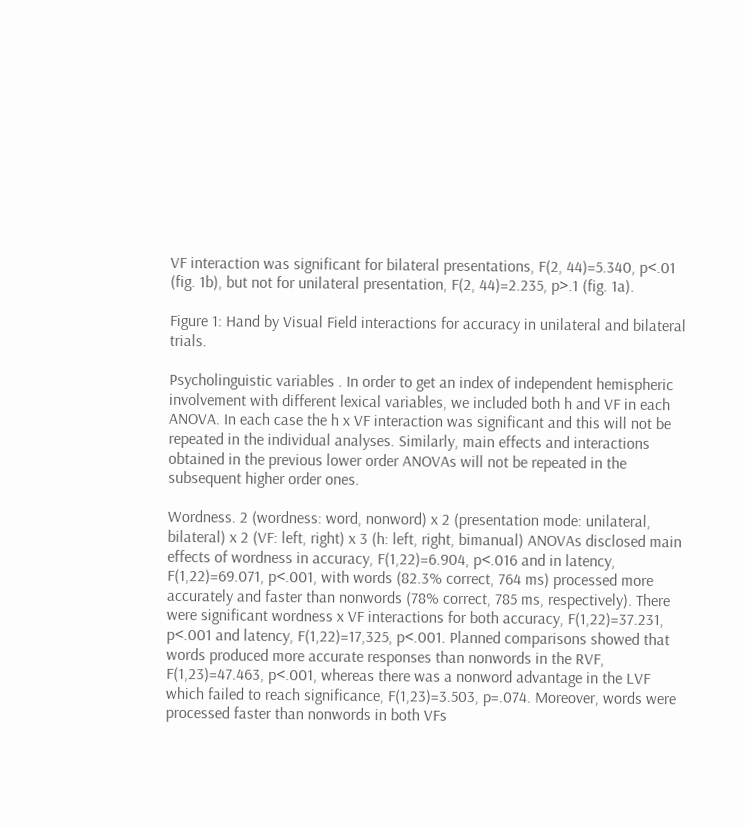VF interaction was significant for bilateral presentations, F(2, 44)=5.340, p<.01 (fig. 1b), but not for unilateral presentation, F(2, 44)=2.235, p>.1 (fig. 1a).

Figure 1: Hand by Visual Field interactions for accuracy in unilateral and bilateral trials.

Psycholinguistic variables . In order to get an index of independent hemispheric involvement with different lexical variables, we included both h and VF in each ANOVA. In each case the h x VF interaction was significant and this will not be repeated in the individual analyses. Similarly, main effects and interactions obtained in the previous lower order ANOVAs will not be repeated in the subsequent higher order ones.

Wordness. 2 (wordness: word, nonword) x 2 (presentation mode: unilateral, bilateral) x 2 (VF: left, right) x 3 (h: left, right, bimanual) ANOVAs disclosed main effects of wordness in accuracy, F(1,22)=6.904, p<.016 and in latency, F(1,22)=69.071, p<.001, with words (82.3% correct, 764 ms) processed more accurately and faster than nonwords (78% correct, 785 ms, respectively). There were significant wordness x VF interactions for both accuracy, F(1,22)=37.231, p<.001 and latency, F(1,22)=17,325, p<.001. Planned comparisons showed that words produced more accurate responses than nonwords in the RVF, F(1,23)=47.463, p<.001, whereas there was a nonword advantage in the LVF which failed to reach significance, F(1,23)=3.503, p=.074. Moreover, words were processed faster than nonwords in both VFs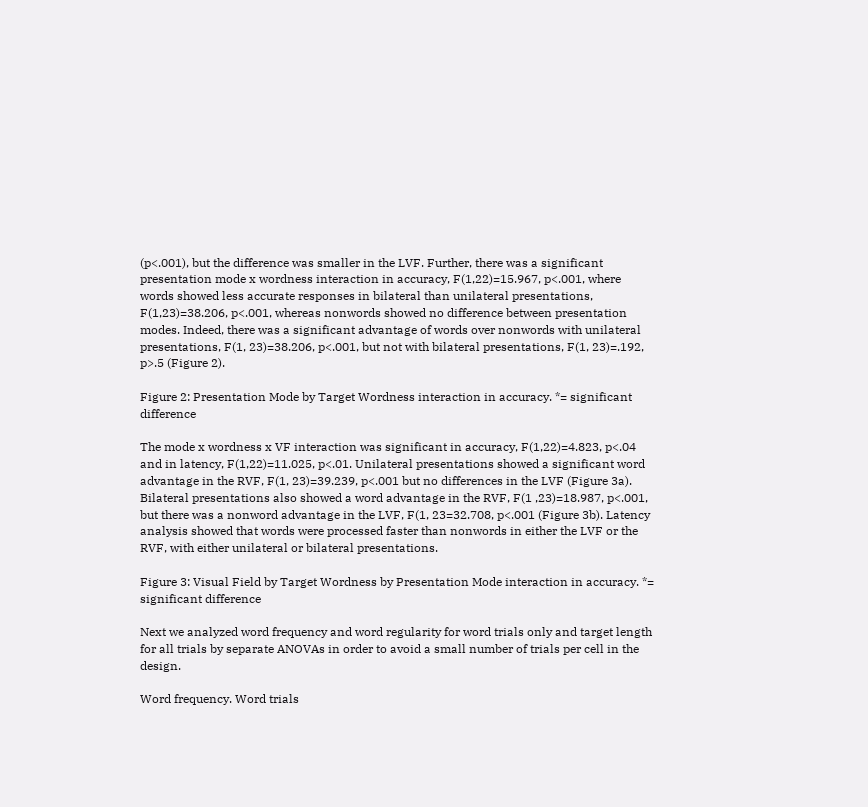(p<.001), but the difference was smaller in the LVF. Further, there was a significant presentation mode x wordness interaction in accuracy, F(1,22)=15.967, p<.001, where words showed less accurate responses in bilateral than unilateral presentations, F(1,23)=38.206, p<.001, whereas nonwords showed no difference between presentation modes. Indeed, there was a significant advantage of words over nonwords with unilateral presentations, F(1, 23)=38.206, p<.001, but not with bilateral presentations, F(1, 23)=.192, p>.5 (Figure 2).

Figure 2: Presentation Mode by Target Wordness interaction in accuracy. *= significant difference

The mode x wordness x VF interaction was significant in accuracy, F(1,22)=4.823, p<.04 and in latency, F(1,22)=11.025, p<.01. Unilateral presentations showed a significant word advantage in the RVF, F(1, 23)=39.239, p<.001 but no differences in the LVF (Figure 3a). Bilateral presentations also showed a word advantage in the RVF, F(1 ,23)=18.987, p<.001, but there was a nonword advantage in the LVF, F(1, 23=32.708, p<.001 (Figure 3b). Latency analysis showed that words were processed faster than nonwords in either the LVF or the RVF, with either unilateral or bilateral presentations.

Figure 3: Visual Field by Target Wordness by Presentation Mode interaction in accuracy. *= significant difference

Next we analyzed word frequency and word regularity for word trials only and target length for all trials by separate ANOVAs in order to avoid a small number of trials per cell in the design.

Word frequency. Word trials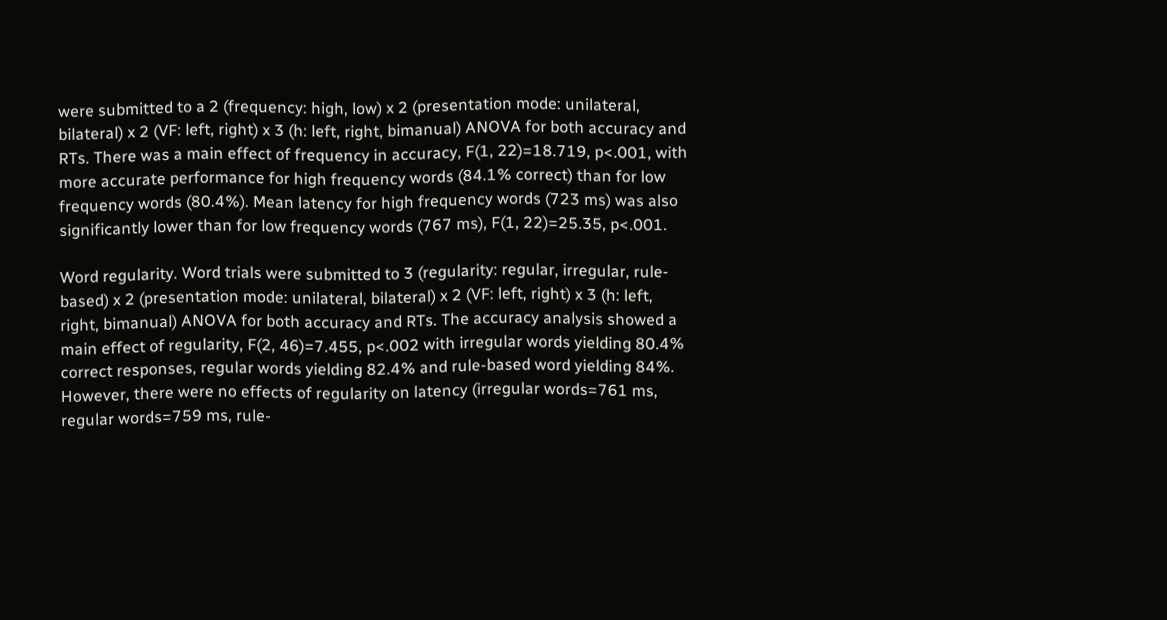were submitted to a 2 (frequency: high, low) x 2 (presentation mode: unilateral, bilateral) x 2 (VF: left, right) x 3 (h: left, right, bimanual) ANOVA for both accuracy and RTs. There was a main effect of frequency in accuracy, F(1, 22)=18.719, p<.001, with more accurate performance for high frequency words (84.1% correct) than for low frequency words (80.4%). Mean latency for high frequency words (723 ms) was also significantly lower than for low frequency words (767 ms), F(1, 22)=25.35, p<.001.

Word regularity. Word trials were submitted to 3 (regularity: regular, irregular, rule-based) x 2 (presentation mode: unilateral, bilateral) x 2 (VF: left, right) x 3 (h: left, right, bimanual) ANOVA for both accuracy and RTs. The accuracy analysis showed a main effect of regularity, F(2, 46)=7.455, p<.002 with irregular words yielding 80.4% correct responses, regular words yielding 82.4% and rule-based word yielding 84%. However, there were no effects of regularity on latency (irregular words=761 ms, regular words=759 ms, rule-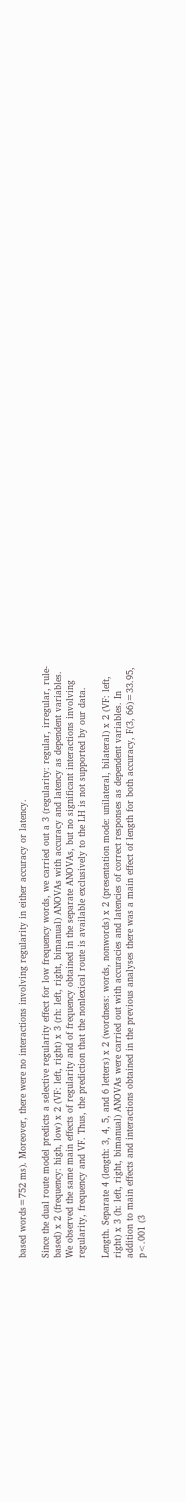based words=752 ms). Moreover, there were no interactions involving regularity in either accuracy or latency.

Since the dual route model predicts a selective regularity effect for low frequency words, we carried out a 3 (regularity: regular, irregular, rule-based) x 2 (frequency: high, low) x 2 (VF: left, right) x 3 (rh: left, right, bimanual) ANOVAs with accuracy and latency as dependent variables. We observed the same main effects of regularity and of frequency obtained in the separate ANOVAs, but no significant interactions involving regularity, frequency and VF. Thus, the prediction that the nonlexical route is available exclusively to the LH is not supported by our data.

Length. Separate 4 (length: 3, 4, 5, and 6 letters) x 2 (wordness: words, nonwords) x 2 (presentation mode: unilateral, bilateral) x 2 (VF: left, right) x 3 (h: left, right, bimanual) ANOVAs were carried out with accuracies and latencies of correct responses as dependent variables. In addition to main effects and interactions obtained in the previous analyses there was a main effect of length for both accuracy, F(3, 66)=33.95, p<.001 (3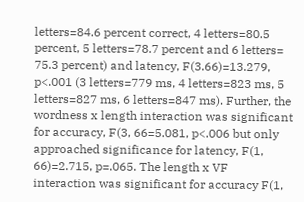letters=84.6 percent correct, 4 letters=80.5 percent, 5 letters=78.7 percent and 6 letters= 75.3 percent) and latency, F(3.66)=13.279, p<.001 (3 letters=779 ms, 4 letters=823 ms, 5 letters=827 ms, 6 letters=847 ms). Further, the wordness x length interaction was significant for accuracy, F(3, 66=5.081, p<.006 but only approached significance for latency, F(1, 66)=2.715, p=.065. The length x VF interaction was significant for accuracy F(1,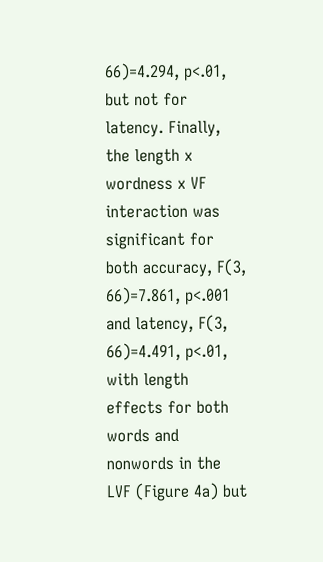66)=4.294, p<.01, but not for latency. Finally, the length x wordness x VF interaction was significant for both accuracy, F(3, 66)=7.861, p<.001 and latency, F(3, 66)=4.491, p<.01, with length effects for both words and nonwords in the LVF (Figure 4a) but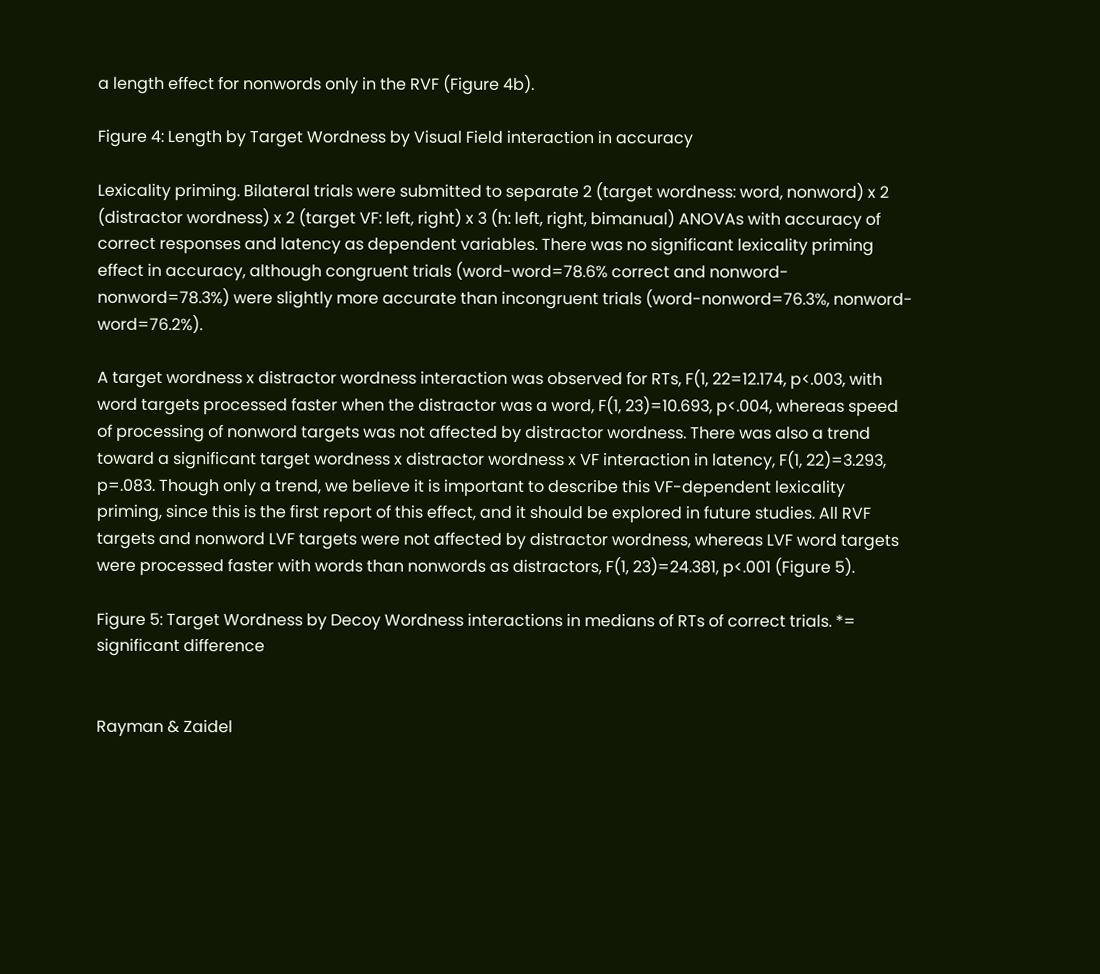a length effect for nonwords only in the RVF (Figure 4b).

Figure 4: Length by Target Wordness by Visual Field interaction in accuracy

Lexicality priming. Bilateral trials were submitted to separate 2 (target wordness: word, nonword) x 2 (distractor wordness) x 2 (target VF: left, right) x 3 (h: left, right, bimanual) ANOVAs with accuracy of correct responses and latency as dependent variables. There was no significant lexicality priming effect in accuracy, although congruent trials (word-word=78.6% correct and nonword-nonword=78.3%) were slightly more accurate than incongruent trials (word-nonword=76.3%, nonword-word=76.2%).

A target wordness x distractor wordness interaction was observed for RTs, F(1, 22=12.174, p<.003, with word targets processed faster when the distractor was a word, F(1, 23)=10.693, p<.004, whereas speed of processing of nonword targets was not affected by distractor wordness. There was also a trend toward a significant target wordness x distractor wordness x VF interaction in latency, F(1, 22)=3.293, p=.083. Though only a trend, we believe it is important to describe this VF-dependent lexicality priming, since this is the first report of this effect, and it should be explored in future studies. All RVF targets and nonword LVF targets were not affected by distractor wordness, whereas LVF word targets were processed faster with words than nonwords as distractors, F(1, 23)=24.381, p<.001 (Figure 5).

Figure 5: Target Wordness by Decoy Wordness interactions in medians of RTs of correct trials. *= significant difference


Rayman & Zaidel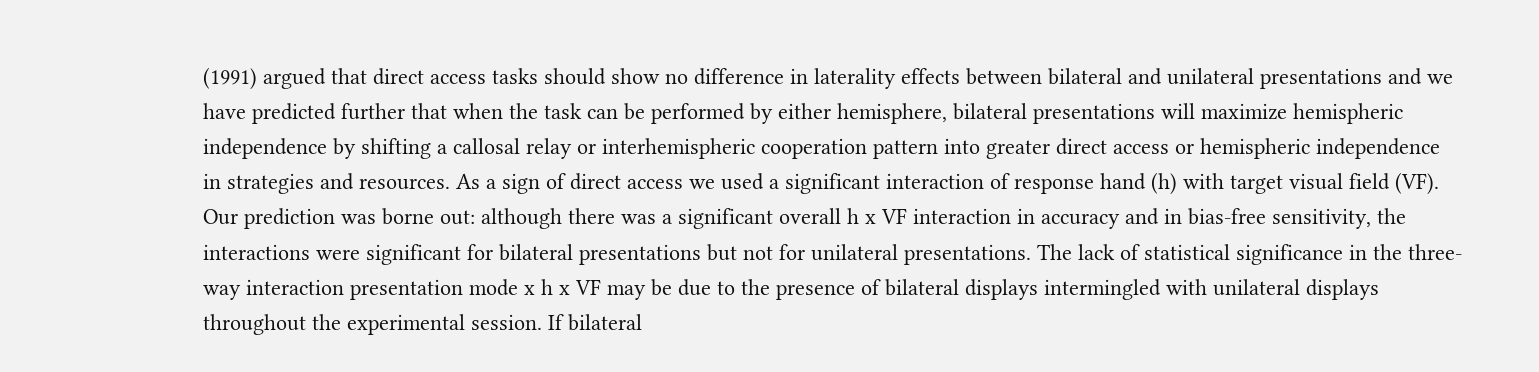(1991) argued that direct access tasks should show no difference in laterality effects between bilateral and unilateral presentations and we have predicted further that when the task can be performed by either hemisphere, bilateral presentations will maximize hemispheric independence by shifting a callosal relay or interhemispheric cooperation pattern into greater direct access or hemispheric independence in strategies and resources. As a sign of direct access we used a significant interaction of response hand (h) with target visual field (VF). Our prediction was borne out: although there was a significant overall h x VF interaction in accuracy and in bias-free sensitivity, the interactions were significant for bilateral presentations but not for unilateral presentations. The lack of statistical significance in the three-way interaction presentation mode x h x VF may be due to the presence of bilateral displays intermingled with unilateral displays throughout the experimental session. If bilateral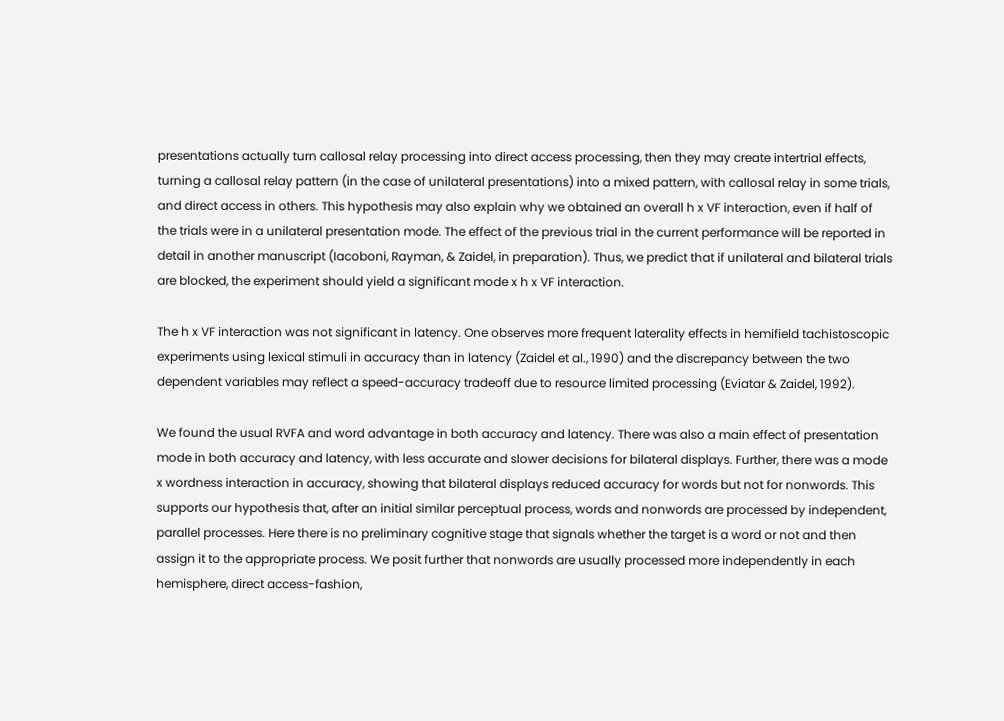presentations actually turn callosal relay processing into direct access processing, then they may create intertrial effects, turning a callosal relay pattern (in the case of unilateral presentations) into a mixed pattern, with callosal relay in some trials, and direct access in others. This hypothesis may also explain why we obtained an overall h x VF interaction, even if half of the trials were in a unilateral presentation mode. The effect of the previous trial in the current performance will be reported in detail in another manuscript (Iacoboni, Rayman, & Zaidel, in preparation). Thus, we predict that if unilateral and bilateral trials are blocked, the experiment should yield a significant mode x h x VF interaction.

The h x VF interaction was not significant in latency. One observes more frequent laterality effects in hemifield tachistoscopic experiments using lexical stimuli in accuracy than in latency (Zaidel et al., 1990) and the discrepancy between the two dependent variables may reflect a speed-accuracy tradeoff due to resource limited processing (Eviatar & Zaidel, 1992).

We found the usual RVFA and word advantage in both accuracy and latency. There was also a main effect of presentation mode in both accuracy and latency, with less accurate and slower decisions for bilateral displays. Further, there was a mode x wordness interaction in accuracy, showing that bilateral displays reduced accuracy for words but not for nonwords. This supports our hypothesis that, after an initial similar perceptual process, words and nonwords are processed by independent, parallel processes. Here there is no preliminary cognitive stage that signals whether the target is a word or not and then assign it to the appropriate process. We posit further that nonwords are usually processed more independently in each hemisphere, direct access-fashion,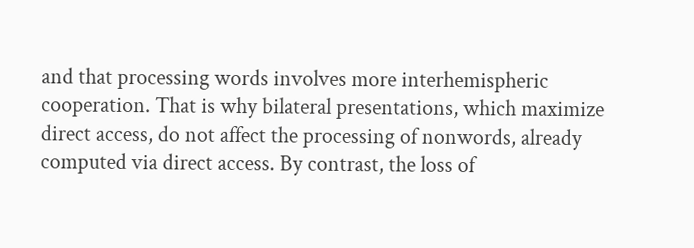and that processing words involves more interhemispheric cooperation. That is why bilateral presentations, which maximize direct access, do not affect the processing of nonwords, already computed via direct access. By contrast, the loss of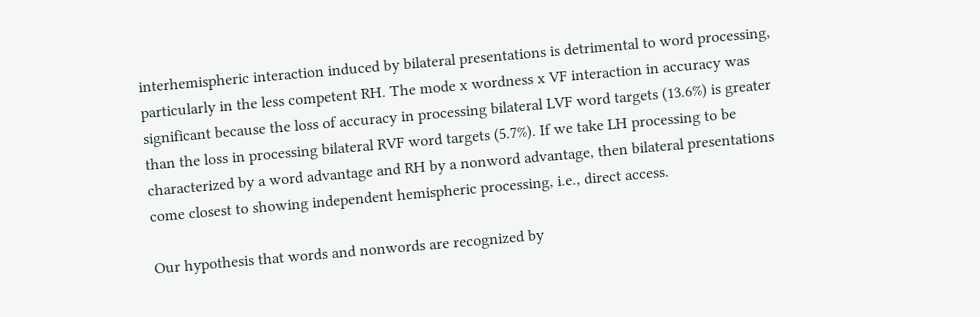interhemispheric interaction induced by bilateral presentations is detrimental to word processing, particularly in the less competent RH. The mode x wordness x VF interaction in accuracy was significant because the loss of accuracy in processing bilateral LVF word targets (13.6%) is greater than the loss in processing bilateral RVF word targets (5.7%). If we take LH processing to be characterized by a word advantage and RH by a nonword advantage, then bilateral presentations come closest to showing independent hemispheric processing, i.e., direct access.

Our hypothesis that words and nonwords are recognized by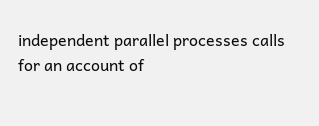independent parallel processes calls for an account of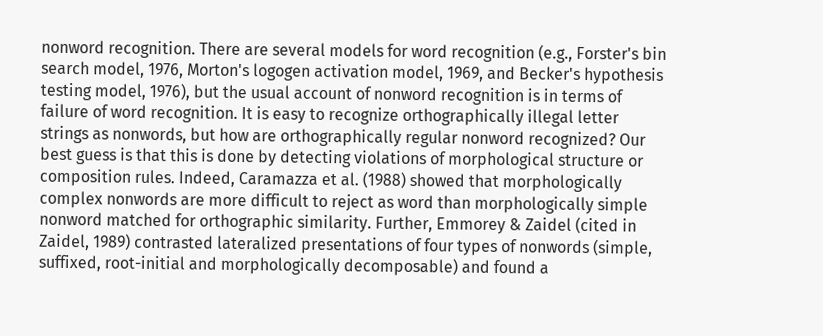nonword recognition. There are several models for word recognition (e.g., Forster's bin search model, 1976, Morton's logogen activation model, 1969, and Becker's hypothesis testing model, 1976), but the usual account of nonword recognition is in terms of failure of word recognition. It is easy to recognize orthographically illegal letter strings as nonwords, but how are orthographically regular nonword recognized? Our best guess is that this is done by detecting violations of morphological structure or composition rules. Indeed, Caramazza et al. (1988) showed that morphologically complex nonwords are more difficult to reject as word than morphologically simple nonword matched for orthographic similarity. Further, Emmorey & Zaidel (cited in Zaidel, 1989) contrasted lateralized presentations of four types of nonwords (simple, suffixed, root-initial and morphologically decomposable) and found a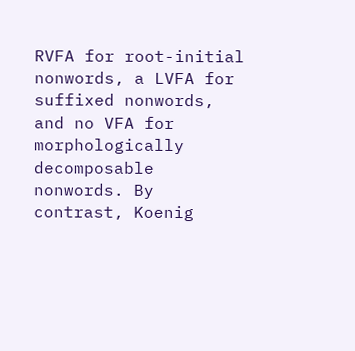RVFA for root-initial nonwords, a LVFA for suffixed nonwords, and no VFA for morphologically decomposable nonwords. By contrast, Koenig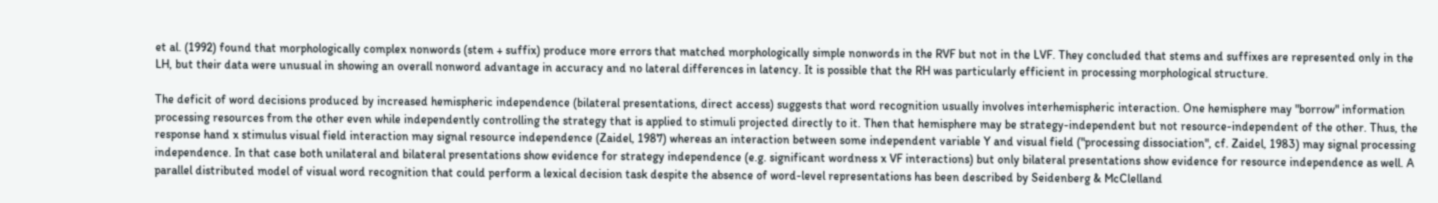et al. (1992) found that morphologically complex nonwords (stem + suffix) produce more errors that matched morphologically simple nonwords in the RVF but not in the LVF. They concluded that stems and suffixes are represented only in the LH, but their data were unusual in showing an overall nonword advantage in accuracy and no lateral differences in latency. It is possible that the RH was particularly efficient in processing morphological structure.

The deficit of word decisions produced by increased hemispheric independence (bilateral presentations, direct access) suggests that word recognition usually involves interhemispheric interaction. One hemisphere may "borrow" information processing resources from the other even while independently controlling the strategy that is applied to stimuli projected directly to it. Then that hemisphere may be strategy-independent but not resource-independent of the other. Thus, the response hand x stimulus visual field interaction may signal resource independence (Zaidel, 1987) whereas an interaction between some independent variable Y and visual field ("processing dissociation", cf. Zaidel, 1983) may signal processing independence. In that case both unilateral and bilateral presentations show evidence for strategy independence (e.g. significant wordness x VF interactions) but only bilateral presentations show evidence for resource independence as well. A parallel distributed model of visual word recognition that could perform a lexical decision task despite the absence of word-level representations has been described by Seidenberg & McClelland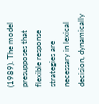(1989). The model presupposes that flexible response strategies are necessary in lexical decision, dynamically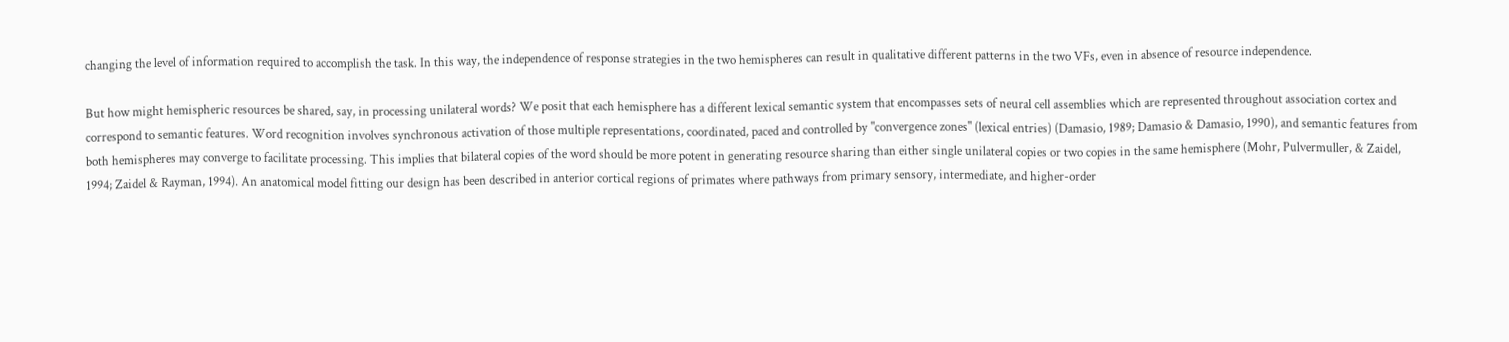changing the level of information required to accomplish the task. In this way, the independence of response strategies in the two hemispheres can result in qualitative different patterns in the two VFs, even in absence of resource independence.

But how might hemispheric resources be shared, say, in processing unilateral words? We posit that each hemisphere has a different lexical semantic system that encompasses sets of neural cell assemblies which are represented throughout association cortex and correspond to semantic features. Word recognition involves synchronous activation of those multiple representations, coordinated, paced and controlled by "convergence zones" (lexical entries) (Damasio, 1989; Damasio & Damasio, 1990), and semantic features from both hemispheres may converge to facilitate processing. This implies that bilateral copies of the word should be more potent in generating resource sharing than either single unilateral copies or two copies in the same hemisphere (Mohr, Pulvermuller, & Zaidel, 1994; Zaidel & Rayman, 1994). An anatomical model fitting our design has been described in anterior cortical regions of primates where pathways from primary sensory, intermediate, and higher-order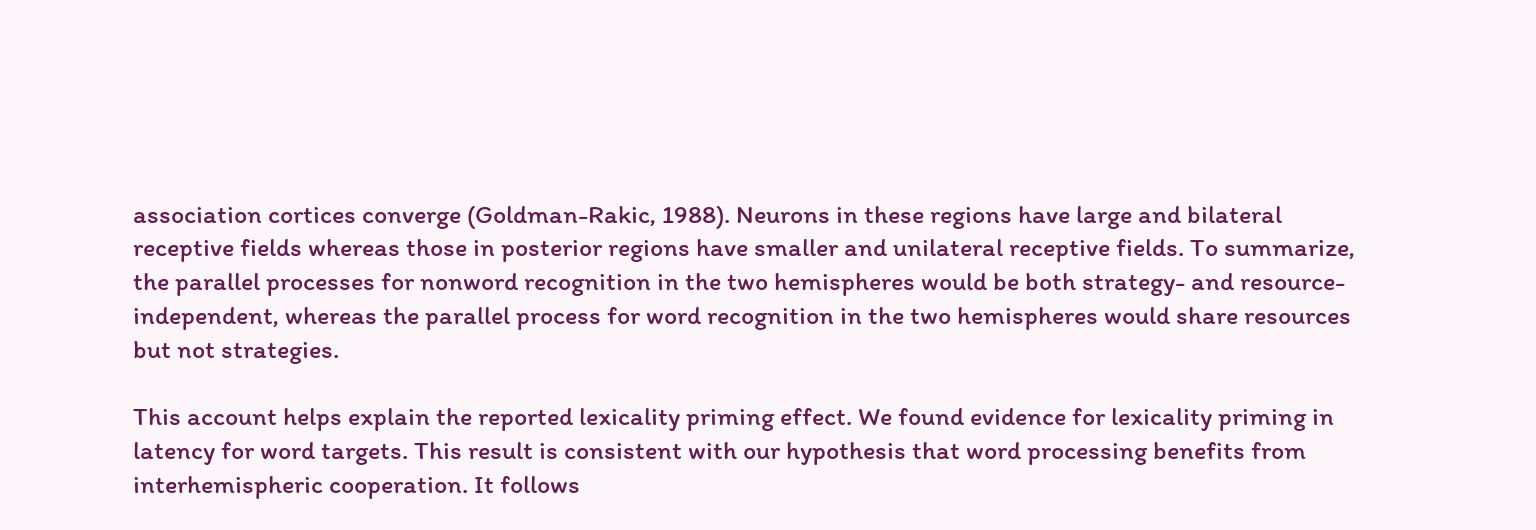association cortices converge (Goldman-Rakic, 1988). Neurons in these regions have large and bilateral receptive fields whereas those in posterior regions have smaller and unilateral receptive fields. To summarize, the parallel processes for nonword recognition in the two hemispheres would be both strategy- and resource-independent, whereas the parallel process for word recognition in the two hemispheres would share resources but not strategies.

This account helps explain the reported lexicality priming effect. We found evidence for lexicality priming in latency for word targets. This result is consistent with our hypothesis that word processing benefits from interhemispheric cooperation. It follows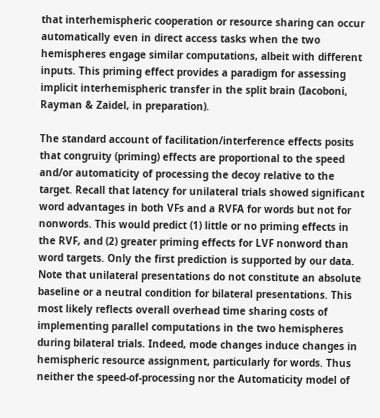that interhemispheric cooperation or resource sharing can occur automatically even in direct access tasks when the two hemispheres engage similar computations, albeit with different inputs. This priming effect provides a paradigm for assessing implicit interhemispheric transfer in the split brain (Iacoboni, Rayman & Zaidel, in preparation).

The standard account of facilitation/interference effects posits that congruity (priming) effects are proportional to the speed and/or automaticity of processing the decoy relative to the target. Recall that latency for unilateral trials showed significant word advantages in both VFs and a RVFA for words but not for nonwords. This would predict (1) little or no priming effects in the RVF, and (2) greater priming effects for LVF nonword than word targets. Only the first prediction is supported by our data. Note that unilateral presentations do not constitute an absolute baseline or a neutral condition for bilateral presentations. This most likely reflects overall overhead time sharing costs of implementing parallel computations in the two hemispheres during bilateral trials. Indeed, mode changes induce changes in hemispheric resource assignment, particularly for words. Thus neither the speed-of-processing nor the Automaticity model of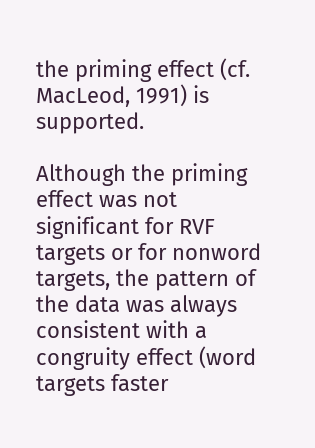the priming effect (cf. MacLeod, 1991) is supported.

Although the priming effect was not significant for RVF targets or for nonword targets, the pattern of the data was always consistent with a congruity effect (word targets faster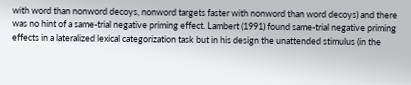with word than nonword decoys, nonword targets faster with nonword than word decoys) and there was no hint of a same-trial negative priming effect. Lambert (1991) found same-trial negative priming effects in a lateralized lexical categorization task but in his design the unattended stimulus (in the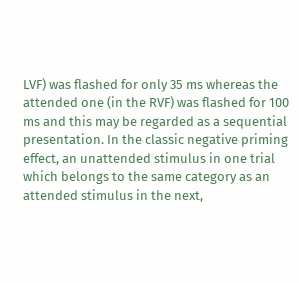LVF) was flashed for only 35 ms whereas the attended one (in the RVF) was flashed for 100 ms and this may be regarded as a sequential presentation. In the classic negative priming effect, an unattended stimulus in one trial which belongs to the same category as an attended stimulus in the next,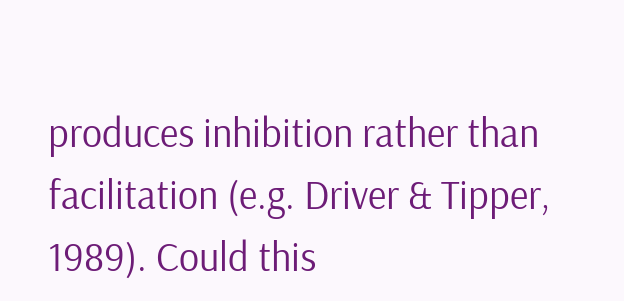produces inhibition rather than facilitation (e.g. Driver & Tipper, 1989). Could this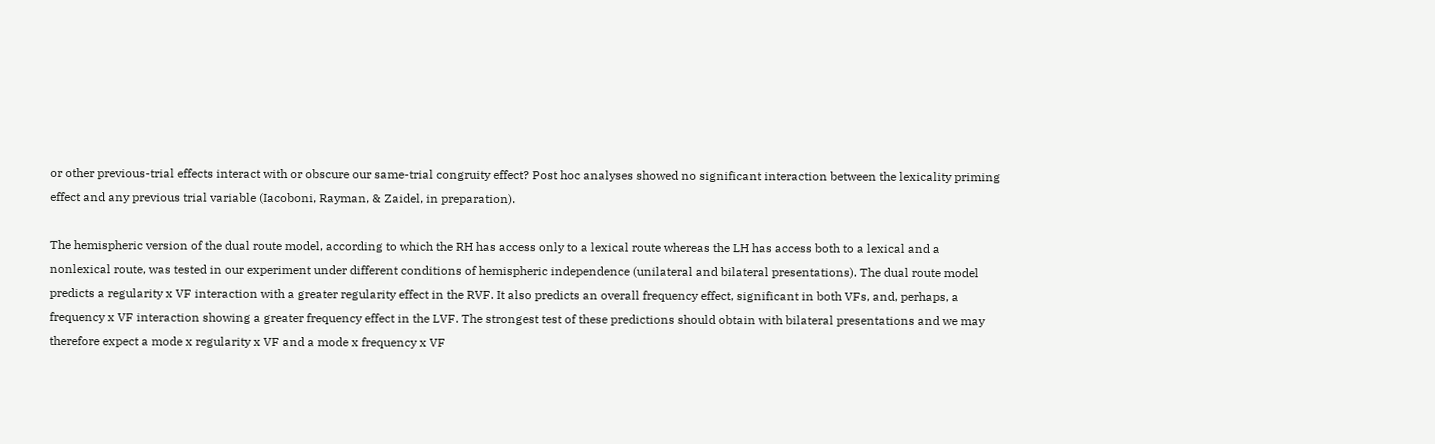or other previous-trial effects interact with or obscure our same-trial congruity effect? Post hoc analyses showed no significant interaction between the lexicality priming effect and any previous trial variable (Iacoboni, Rayman, & Zaidel, in preparation).

The hemispheric version of the dual route model, according to which the RH has access only to a lexical route whereas the LH has access both to a lexical and a nonlexical route, was tested in our experiment under different conditions of hemispheric independence (unilateral and bilateral presentations). The dual route model predicts a regularity x VF interaction with a greater regularity effect in the RVF. It also predicts an overall frequency effect, significant in both VFs, and, perhaps, a frequency x VF interaction showing a greater frequency effect in the LVF. The strongest test of these predictions should obtain with bilateral presentations and we may therefore expect a mode x regularity x VF and a mode x frequency x VF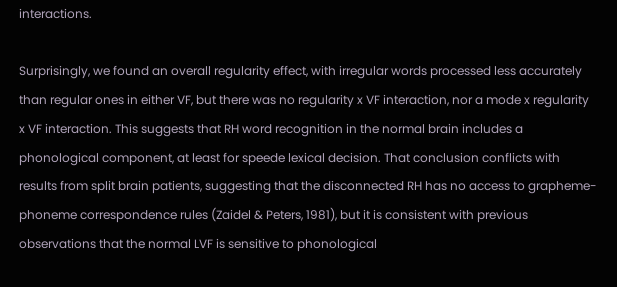interactions.

Surprisingly, we found an overall regularity effect, with irregular words processed less accurately than regular ones in either VF, but there was no regularity x VF interaction, nor a mode x regularity x VF interaction. This suggests that RH word recognition in the normal brain includes a phonological component, at least for speede lexical decision. That conclusion conflicts with results from split brain patients, suggesting that the disconnected RH has no access to grapheme-phoneme correspondence rules (Zaidel & Peters, 1981), but it is consistent with previous observations that the normal LVF is sensitive to phonological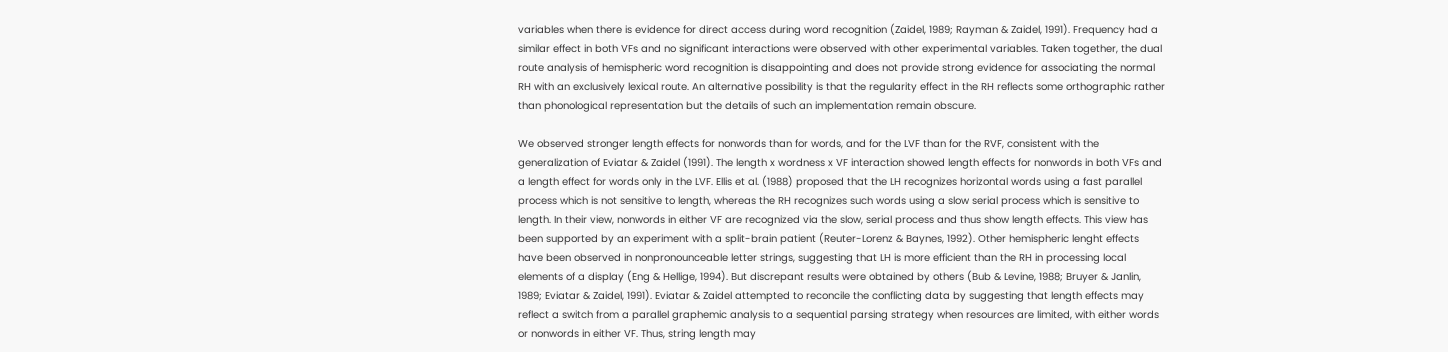variables when there is evidence for direct access during word recognition (Zaidel, 1989; Rayman & Zaidel, 1991). Frequency had a similar effect in both VFs and no significant interactions were observed with other experimental variables. Taken together, the dual route analysis of hemispheric word recognition is disappointing and does not provide strong evidence for associating the normal RH with an exclusively lexical route. An alternative possibility is that the regularity effect in the RH reflects some orthographic rather than phonological representation but the details of such an implementation remain obscure.

We observed stronger length effects for nonwords than for words, and for the LVF than for the RVF, consistent with the generalization of Eviatar & Zaidel (1991). The length x wordness x VF interaction showed length effects for nonwords in both VFs and a length effect for words only in the LVF. Ellis et al. (1988) proposed that the LH recognizes horizontal words using a fast parallel process which is not sensitive to length, whereas the RH recognizes such words using a slow serial process which is sensitive to length. In their view, nonwords in either VF are recognized via the slow, serial process and thus show length effects. This view has been supported by an experiment with a split-brain patient (Reuter-Lorenz & Baynes, 1992). Other hemispheric lenght effects have been observed in nonpronounceable letter strings, suggesting that LH is more efficient than the RH in processing local elements of a display (Eng & Hellige, 1994). But discrepant results were obtained by others (Bub & Levine, 1988; Bruyer & Janlin, 1989; Eviatar & Zaidel, 1991). Eviatar & Zaidel attempted to reconcile the conflicting data by suggesting that length effects may reflect a switch from a parallel graphemic analysis to a sequential parsing strategy when resources are limited, with either words or nonwords in either VF. Thus, string length may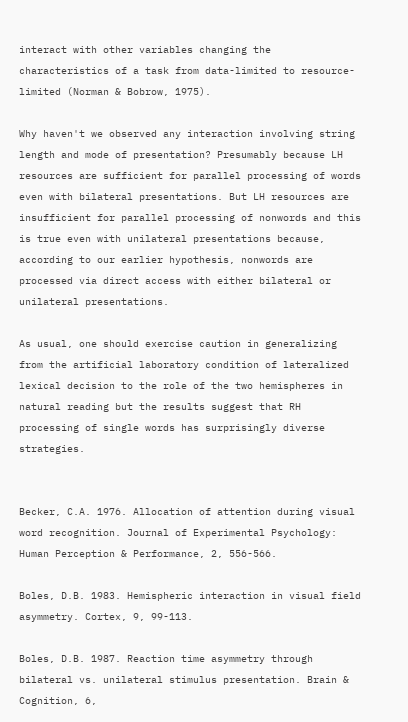interact with other variables changing the characteristics of a task from data-limited to resource-limited (Norman & Bobrow, 1975).

Why haven't we observed any interaction involving string length and mode of presentation? Presumably because LH resources are sufficient for parallel processing of words even with bilateral presentations. But LH resources are insufficient for parallel processing of nonwords and this is true even with unilateral presentations because, according to our earlier hypothesis, nonwords are processed via direct access with either bilateral or unilateral presentations.

As usual, one should exercise caution in generalizing from the artificial laboratory condition of lateralized lexical decision to the role of the two hemispheres in natural reading but the results suggest that RH processing of single words has surprisingly diverse strategies.


Becker, C.A. 1976. Allocation of attention during visual word recognition. Journal of Experimental Psychology: Human Perception & Performance, 2, 556-566.

Boles, D.B. 1983. Hemispheric interaction in visual field asymmetry. Cortex, 9, 99-113.

Boles, D.B. 1987. Reaction time asymmetry through bilateral vs. unilateral stimulus presentation. Brain & Cognition, 6,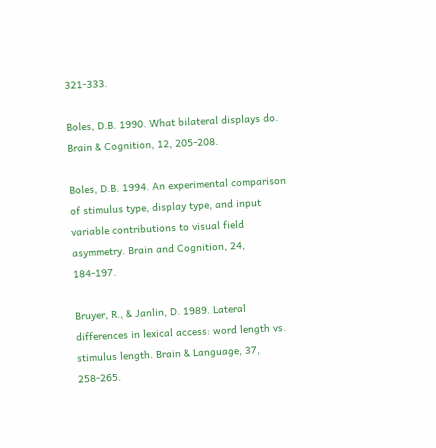321-333.

Boles, D.B. 1990. What bilateral displays do. Brain & Cognition, 12, 205-208.

Boles, D.B. 1994. An experimental comparison of stimulus type, display type, and input variable contributions to visual field asymmetry. Brain and Cognition, 24, 184-197.

Bruyer, R., & Janlin, D. 1989. Lateral differences in lexical access: word length vs. stimulus length. Brain & Language, 37, 258-265.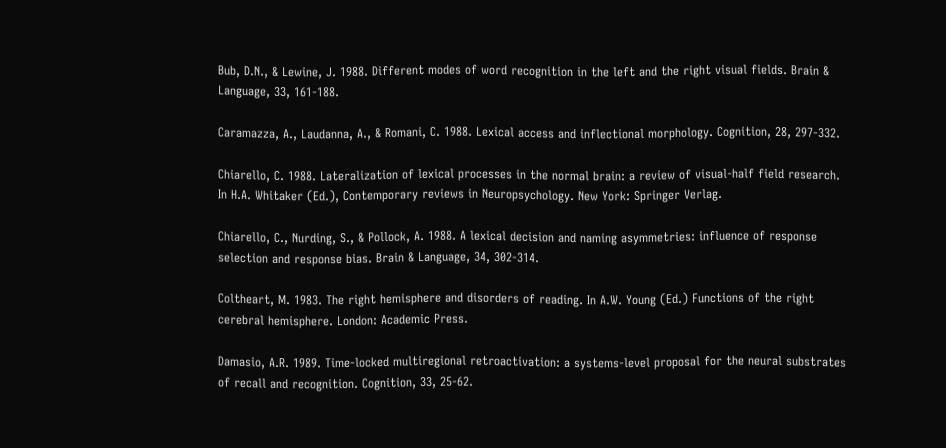Bub, D.N., & Lewine, J. 1988. Different modes of word recognition in the left and the right visual fields. Brain & Language, 33, 161-188.

Caramazza, A., Laudanna, A., & Romani, C. 1988. Lexical access and inflectional morphology. Cognition, 28, 297-332.

Chiarello, C. 1988. Lateralization of lexical processes in the normal brain: a review of visual-half field research. In H.A. Whitaker (Ed.), Contemporary reviews in Neuropsychology. New York: Springer Verlag.

Chiarello, C., Nurding, S., & Pollock, A. 1988. A lexical decision and naming asymmetries: influence of response selection and response bias. Brain & Language, 34, 302-314.

Coltheart, M. 1983. The right hemisphere and disorders of reading. In A.W. Young (Ed.) Functions of the right cerebral hemisphere. London: Academic Press.

Damasio, A.R. 1989. Time-locked multiregional retroactivation: a systems-level proposal for the neural substrates of recall and recognition. Cognition, 33, 25-62.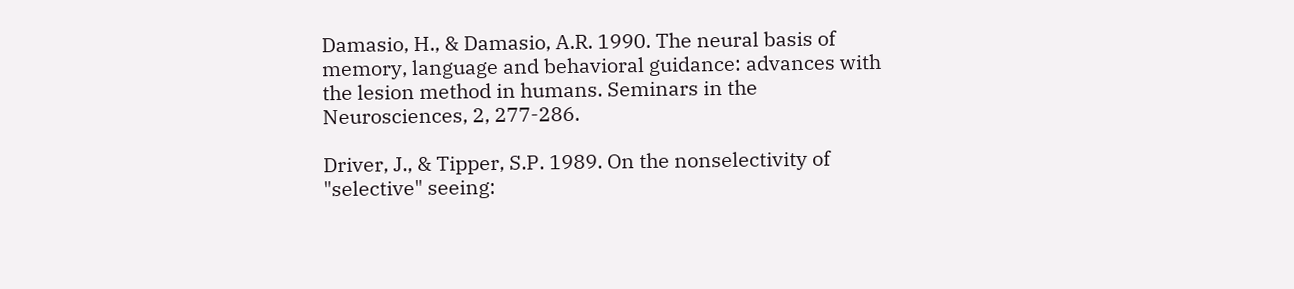Damasio, H., & Damasio, A.R. 1990. The neural basis of memory, language and behavioral guidance: advances with the lesion method in humans. Seminars in the Neurosciences, 2, 277-286.

Driver, J., & Tipper, S.P. 1989. On the nonselectivity of "selective" seeing: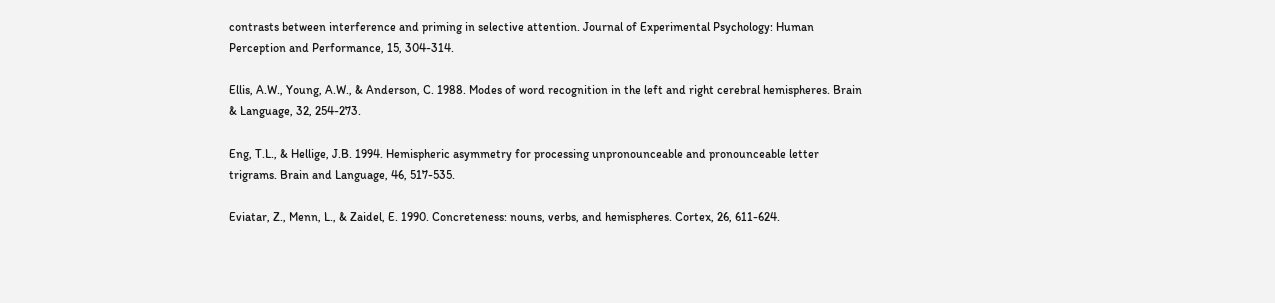contrasts between interference and priming in selective attention. Journal of Experimental Psychology: Human Perception and Performance, 15, 304-314.

Ellis, A.W., Young, A.W., & Anderson, C. 1988. Modes of word recognition in the left and right cerebral hemispheres. Brain & Language, 32, 254-273.

Eng, T.L., & Hellige, J.B. 1994. Hemispheric asymmetry for processing unpronounceable and pronounceable letter trigrams. Brain and Language, 46, 517-535.

Eviatar, Z., Menn, L., & Zaidel, E. 1990. Concreteness: nouns, verbs, and hemispheres. Cortex, 26, 611-624.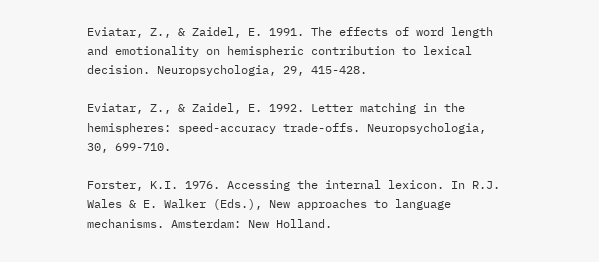Eviatar, Z., & Zaidel, E. 1991. The effects of word length and emotionality on hemispheric contribution to lexical decision. Neuropsychologia, 29, 415-428.

Eviatar, Z., & Zaidel, E. 1992. Letter matching in the hemispheres: speed-accuracy trade-offs. Neuropsychologia, 30, 699-710.

Forster, K.I. 1976. Accessing the internal lexicon. In R.J. Wales & E. Walker (Eds.), New approaches to language mechanisms. Amsterdam: New Holland.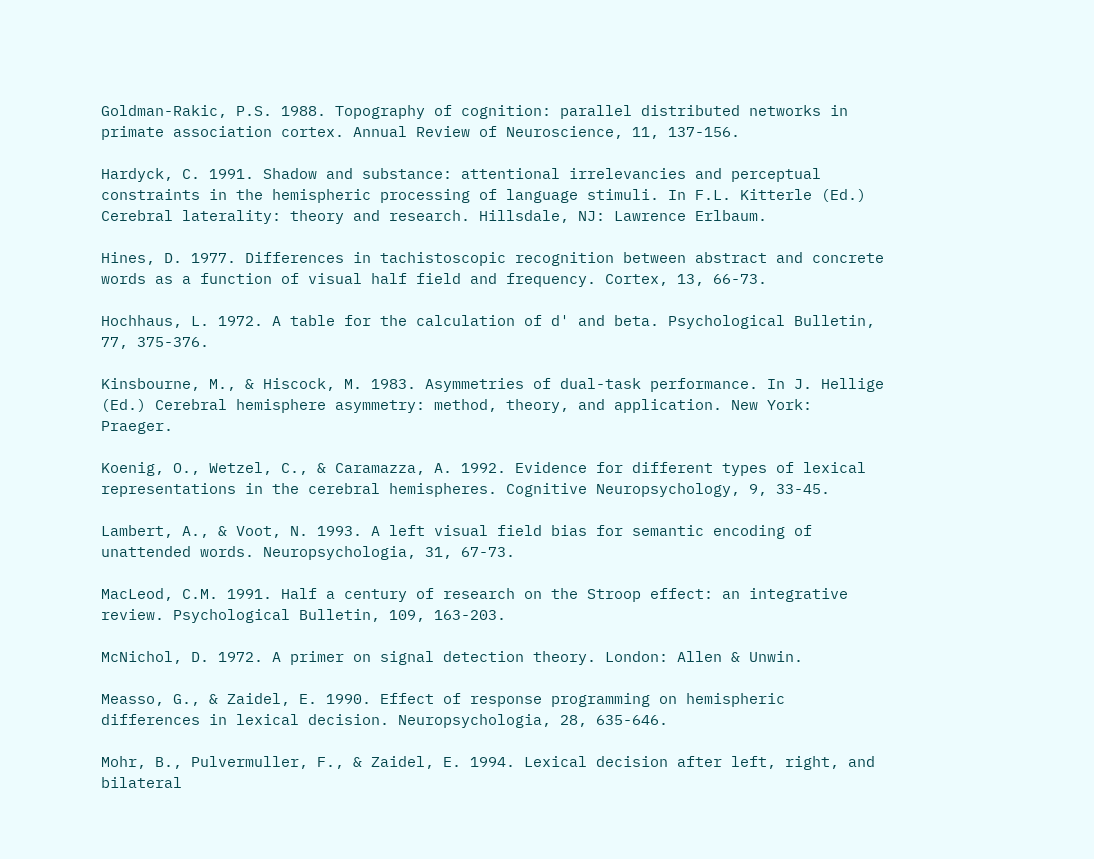Goldman-Rakic, P.S. 1988. Topography of cognition: parallel distributed networks in primate association cortex. Annual Review of Neuroscience, 11, 137-156.

Hardyck, C. 1991. Shadow and substance: attentional irrelevancies and perceptual constraints in the hemispheric processing of language stimuli. In F.L. Kitterle (Ed.) Cerebral laterality: theory and research. Hillsdale, NJ: Lawrence Erlbaum.

Hines, D. 1977. Differences in tachistoscopic recognition between abstract and concrete words as a function of visual half field and frequency. Cortex, 13, 66-73.

Hochhaus, L. 1972. A table for the calculation of d' and beta. Psychological Bulletin, 77, 375-376.

Kinsbourne, M., & Hiscock, M. 1983. Asymmetries of dual-task performance. In J. Hellige (Ed.) Cerebral hemisphere asymmetry: method, theory, and application. New York: Praeger.

Koenig, O., Wetzel, C., & Caramazza, A. 1992. Evidence for different types of lexical representations in the cerebral hemispheres. Cognitive Neuropsychology, 9, 33-45.

Lambert, A., & Voot, N. 1993. A left visual field bias for semantic encoding of unattended words. Neuropsychologia, 31, 67-73.

MacLeod, C.M. 1991. Half a century of research on the Stroop effect: an integrative review. Psychological Bulletin, 109, 163-203.

McNichol, D. 1972. A primer on signal detection theory. London: Allen & Unwin.

Measso, G., & Zaidel, E. 1990. Effect of response programming on hemispheric differences in lexical decision. Neuropsychologia, 28, 635-646.

Mohr, B., Pulvermuller, F., & Zaidel, E. 1994. Lexical decision after left, right, and bilateral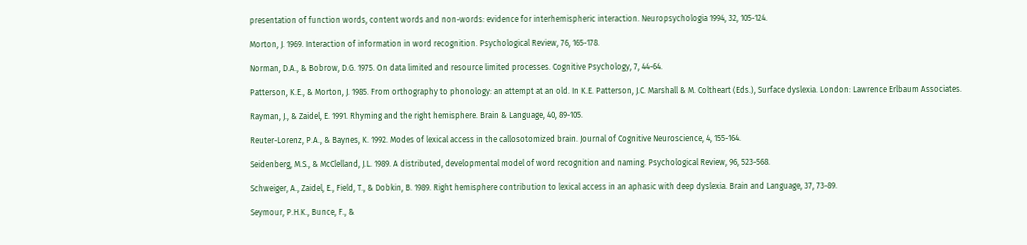presentation of function words, content words and non-words: evidence for interhemispheric interaction. Neuropsychologia 1994, 32, 105-124.

Morton, J. 1969. Interaction of information in word recognition. Psychological Review, 76, 165-178.

Norman, D.A., & Bobrow, D.G. 1975. On data limited and resource limited processes. Cognitive Psychology, 7, 44-64.

Patterson, K.E., & Morton, J. 1985. From orthography to phonology: an attempt at an old. In K.E. Patterson, J.C. Marshall & M. Coltheart (Eds.), Surface dyslexia. London: Lawrence Erlbaum Associates.

Rayman, J., & Zaidel, E. 1991. Rhyming and the right hemisphere. Brain & Language, 40, 89-105.

Reuter-Lorenz, P.A., & Baynes, K. 1992. Modes of lexical access in the callosotomized brain. Journal of Cognitive Neuroscience, 4, 155-164.

Seidenberg, M.S., & McClelland, J.L. 1989. A distributed, developmental model of word recognition and naming. Psychological Review, 96, 523-568.

Schweiger, A., Zaidel, E., Field, T., & Dobkin, B. 1989. Right hemisphere contribution to lexical access in an aphasic with deep dyslexia. Brain and Language, 37, 73-89.

Seymour, P.H.K., Bunce, F., &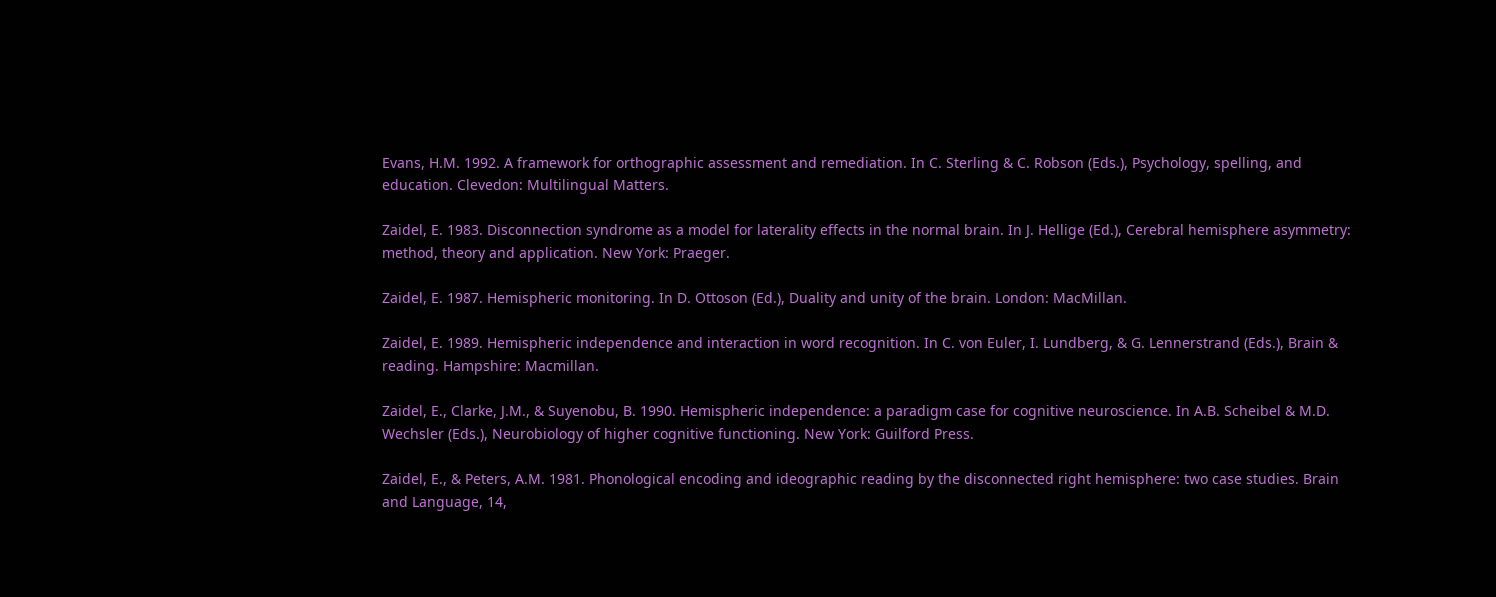Evans, H.M. 1992. A framework for orthographic assessment and remediation. In C. Sterling & C. Robson (Eds.), Psychology, spelling, and education. Clevedon: Multilingual Matters.

Zaidel, E. 1983. Disconnection syndrome as a model for laterality effects in the normal brain. In J. Hellige (Ed.), Cerebral hemisphere asymmetry: method, theory and application. New York: Praeger.

Zaidel, E. 1987. Hemispheric monitoring. In D. Ottoson (Ed.), Duality and unity of the brain. London: MacMillan.

Zaidel, E. 1989. Hemispheric independence and interaction in word recognition. In C. von Euler, I. Lundberg, & G. Lennerstrand (Eds.), Brain & reading. Hampshire: Macmillan.

Zaidel, E., Clarke, J.M., & Suyenobu, B. 1990. Hemispheric independence: a paradigm case for cognitive neuroscience. In A.B. Scheibel & M.D. Wechsler (Eds.), Neurobiology of higher cognitive functioning. New York: Guilford Press.

Zaidel, E., & Peters, A.M. 1981. Phonological encoding and ideographic reading by the disconnected right hemisphere: two case studies. Brain and Language, 14,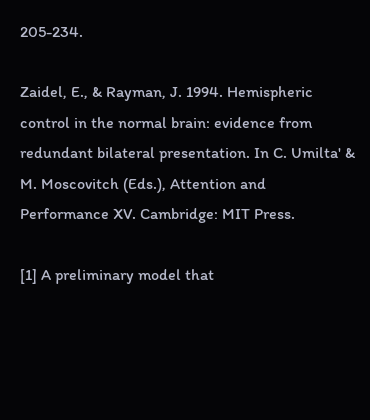205-234.

Zaidel, E., & Rayman, J. 1994. Hemispheric control in the normal brain: evidence from redundant bilateral presentation. In C. Umilta' & M. Moscovitch (Eds.), Attention and Performance XV. Cambridge: MIT Press.

[1] A preliminary model that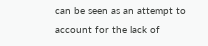can be seen as an attempt to account for the lack of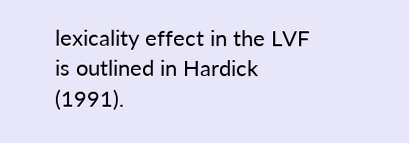lexicality effect in the LVF is outlined in Hardick (1991).